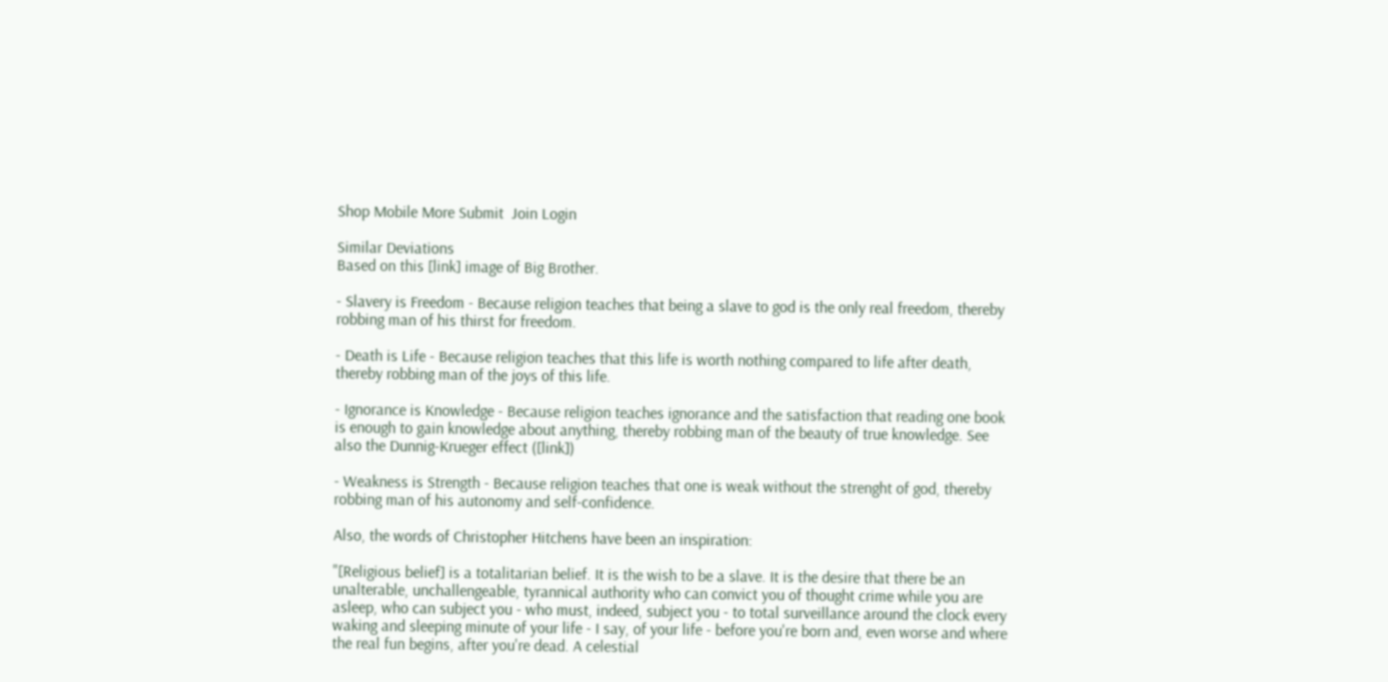Shop Mobile More Submit  Join Login

Similar Deviations
Based on this [link] image of Big Brother.

- Slavery is Freedom - Because religion teaches that being a slave to god is the only real freedom, thereby robbing man of his thirst for freedom.

- Death is Life - Because religion teaches that this life is worth nothing compared to life after death, thereby robbing man of the joys of this life.

- Ignorance is Knowledge - Because religion teaches ignorance and the satisfaction that reading one book is enough to gain knowledge about anything, thereby robbing man of the beauty of true knowledge. See also the Dunnig-Krueger effect ([link])

- Weakness is Strength - Because religion teaches that one is weak without the strenght of god, thereby robbing man of his autonomy and self-confidence.

Also, the words of Christopher Hitchens have been an inspiration:

"[Religious belief] is a totalitarian belief. It is the wish to be a slave. It is the desire that there be an unalterable, unchallengeable, tyrannical authority who can convict you of thought crime while you are asleep, who can subject you - who must, indeed, subject you - to total surveillance around the clock every waking and sleeping minute of your life - I say, of your life - before you're born and, even worse and where the real fun begins, after you're dead. A celestial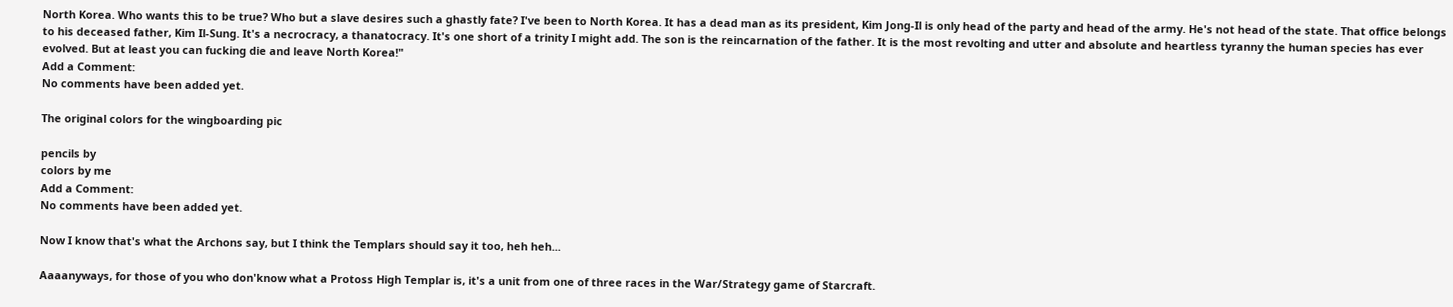North Korea. Who wants this to be true? Who but a slave desires such a ghastly fate? I've been to North Korea. It has a dead man as its president, Kim Jong-Il is only head of the party and head of the army. He's not head of the state. That office belongs to his deceased father, Kim Il-Sung. It's a necrocracy, a thanatocracy. It's one short of a trinity I might add. The son is the reincarnation of the father. It is the most revolting and utter and absolute and heartless tyranny the human species has ever evolved. But at least you can fucking die and leave North Korea!"
Add a Comment:
No comments have been added yet.

The original colors for the wingboarding pic

pencils by
colors by me
Add a Comment:
No comments have been added yet.

Now I know that's what the Archons say, but I think the Templars should say it too, heh heh...

Aaaanyways, for those of you who don'know what a Protoss High Templar is, it's a unit from one of three races in the War/Strategy game of Starcraft.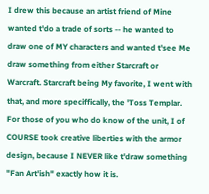I drew this because an artist friend of Mine wanted t'do a trade of sorts -- he wanted to draw one of MY characters and wanted t'see Me draw something from either Starcraft or Warcraft. Starcraft being My favorite, I went with that, and more speciffically, the 'Toss Templar. For those of you who do know of the unit, I of COURSE took creative liberties with the armor design, because I NEVER like t'draw something "Fan Art'ish" exactly how it is.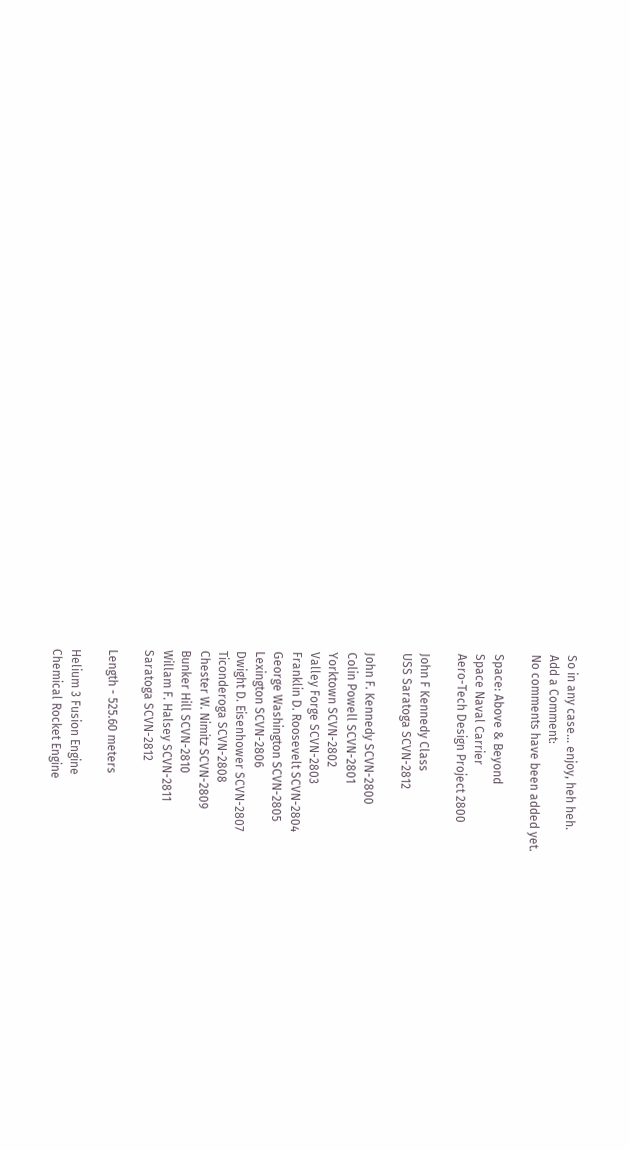So in any case... enjoy, heh heh.
Add a Comment:
No comments have been added yet.

Space: Above & Beyond
Space Naval Carrier
Aero-Tech Design Project 2800

John F Kennedy Class
USS Saratoga SCVN-2812

John F. Kennedy SCVN-2800
Colin Powell SCVN-2801
Yorktown SCVN-2802
Valley Forge SCVN-2803
Franklin D. Roosevelt SCVN-2804
George Washington SCVN-2805
Lexington SCVN-2806
Dwight D. Eisenhower SCVN-2807
Ticonderoga SCVN-2808
Chester W. Nimitz SCVN-2809
Bunker Hill SCVN-2810
Willam F. Halsey SCVN-2811
Saratoga SCVN-2812

Length - 525.60 meters

Helium 3 Fusion Engine
Chemical Rocket Engine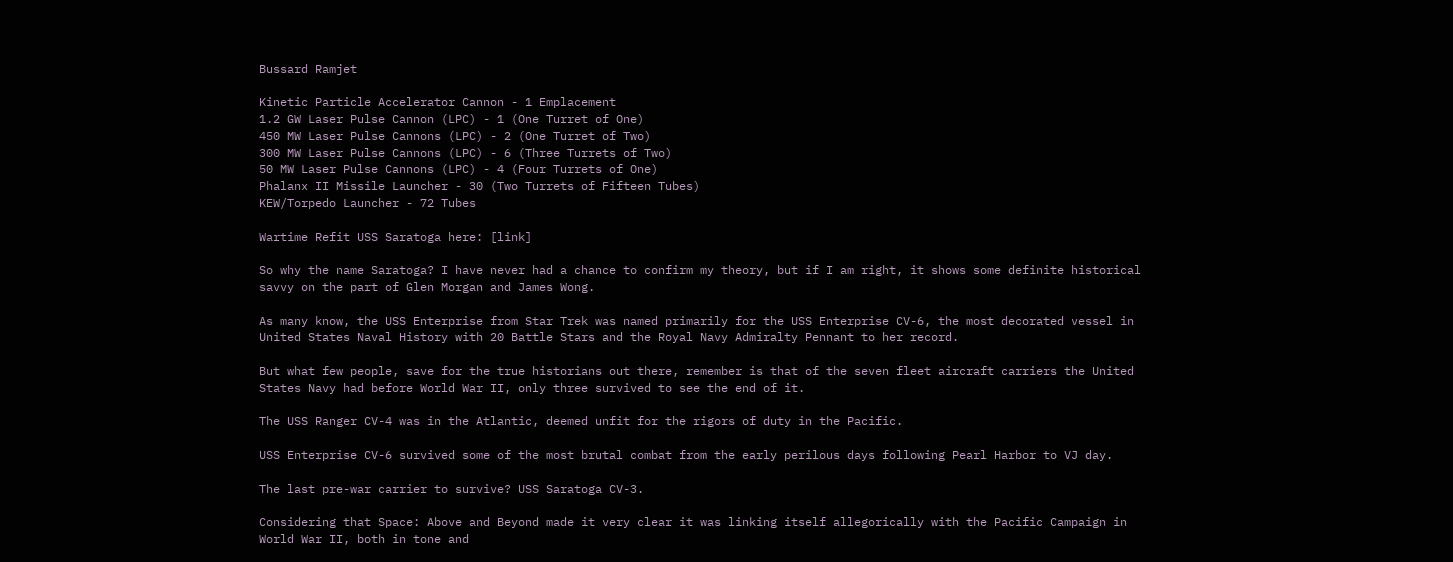Bussard Ramjet

Kinetic Particle Accelerator Cannon - 1 Emplacement
1.2 GW Laser Pulse Cannon (LPC) - 1 (One Turret of One)
450 MW Laser Pulse Cannons (LPC) - 2 (One Turret of Two)
300 MW Laser Pulse Cannons (LPC) - 6 (Three Turrets of Two)
50 MW Laser Pulse Cannons (LPC) - 4 (Four Turrets of One)
Phalanx II Missile Launcher - 30 (Two Turrets of Fifteen Tubes)
KEW/Torpedo Launcher - 72 Tubes

Wartime Refit USS Saratoga here: [link]

So why the name Saratoga? I have never had a chance to confirm my theory, but if I am right, it shows some definite historical savvy on the part of Glen Morgan and James Wong.

As many know, the USS Enterprise from Star Trek was named primarily for the USS Enterprise CV-6, the most decorated vessel in United States Naval History with 20 Battle Stars and the Royal Navy Admiralty Pennant to her record.

But what few people, save for the true historians out there, remember is that of the seven fleet aircraft carriers the United States Navy had before World War II, only three survived to see the end of it.

The USS Ranger CV-4 was in the Atlantic, deemed unfit for the rigors of duty in the Pacific.

USS Enterprise CV-6 survived some of the most brutal combat from the early perilous days following Pearl Harbor to VJ day.

The last pre-war carrier to survive? USS Saratoga CV-3.

Considering that Space: Above and Beyond made it very clear it was linking itself allegorically with the Pacific Campaign in World War II, both in tone and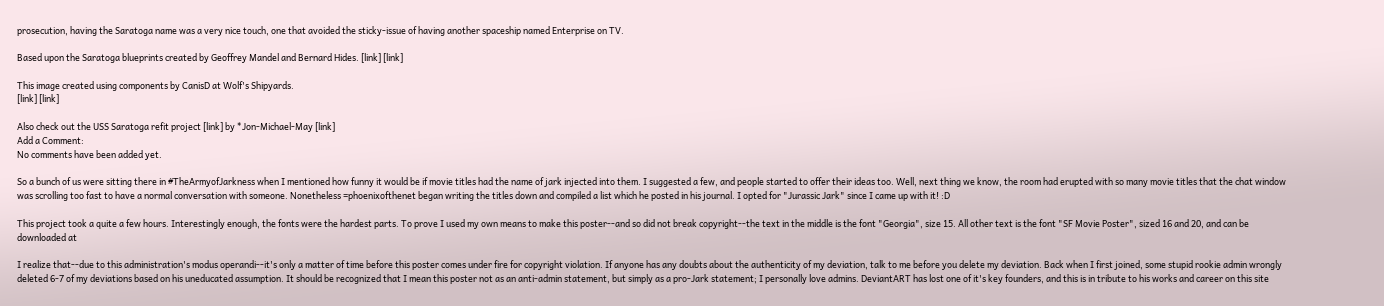prosecution, having the Saratoga name was a very nice touch, one that avoided the sticky-issue of having another spaceship named Enterprise on TV.

Based upon the Saratoga blueprints created by Geoffrey Mandel and Bernard Hides. [link] [link]

This image created using components by CanisD at Wolf's Shipyards.
[link] [link]

Also check out the USS Saratoga refit project [link] by *Jon-Michael-May [link]
Add a Comment:
No comments have been added yet.

So a bunch of us were sitting there in #TheArmyofJarkness when I mentioned how funny it would be if movie titles had the name of jark injected into them. I suggested a few, and people started to offer their ideas too. Well, next thing we know, the room had erupted with so many movie titles that the chat window was scrolling too fast to have a normal conversation with someone. Nonetheless =phoenixofthenet began writing the titles down and compiled a list which he posted in his journal. I opted for "Jurassic Jark" since I came up with it! :D

This project took a quite a few hours. Interestingly enough, the fonts were the hardest parts. To prove I used my own means to make this poster--and so did not break copyright--the text in the middle is the font "Georgia", size 15. All other text is the font "SF Movie Poster", sized 16 and 20, and can be downloaded at

I realize that--due to this administration's modus operandi--it's only a matter of time before this poster comes under fire for copyright violation. If anyone has any doubts about the authenticity of my deviation, talk to me before you delete my deviation. Back when I first joined, some stupid rookie admin wrongly deleted 6-7 of my deviations based on his uneducated assumption. It should be recognized that I mean this poster not as an anti-admin statement, but simply as a pro-Jark statement; I personally love admins. DeviantART has lost one of it's key founders, and this is in tribute to his works and career on this site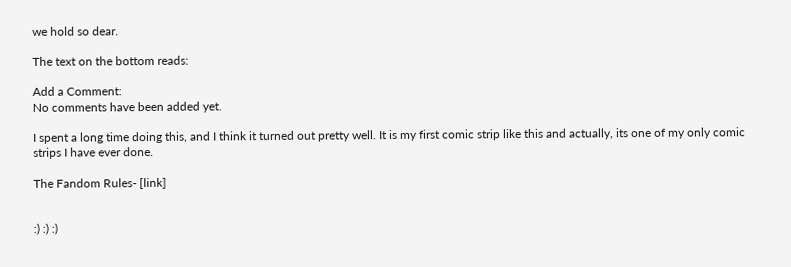we hold so dear.

The text on the bottom reads:

Add a Comment:
No comments have been added yet.

I spent a long time doing this, and I think it turned out pretty well. It is my first comic strip like this and actually, its one of my only comic strips I have ever done.

The Fandom Rules- [link]


:) :) :)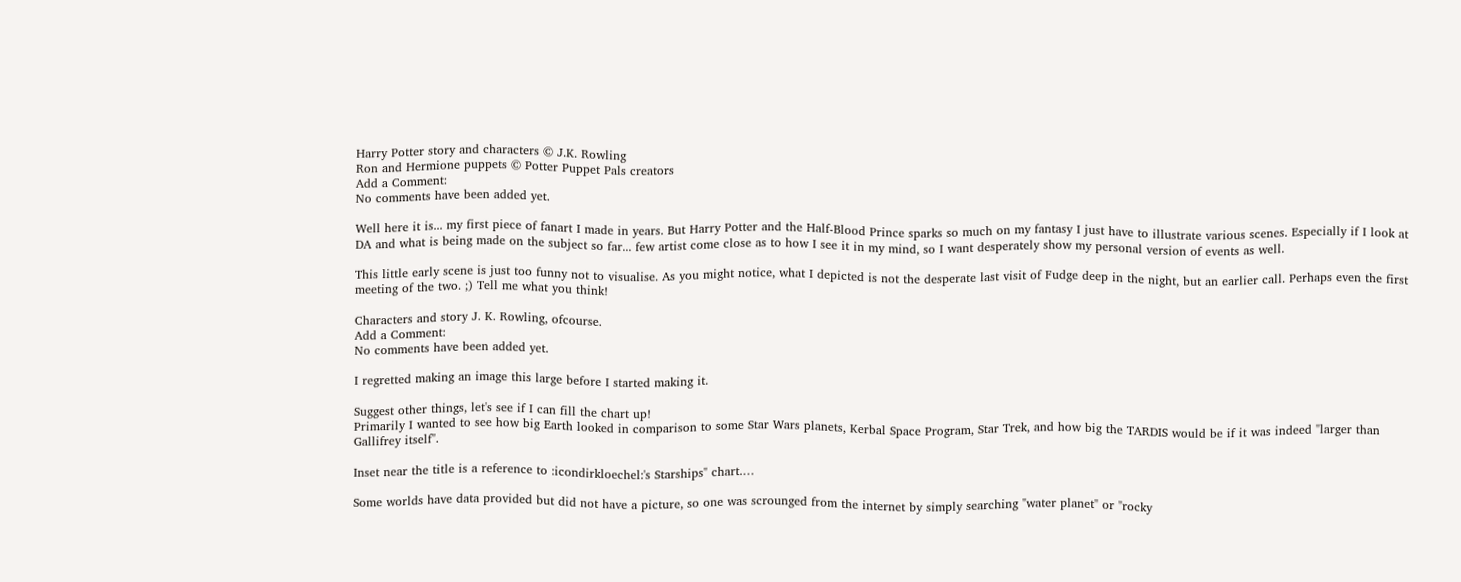Harry Potter story and characters © J.K. Rowling
Ron and Hermione puppets © Potter Puppet Pals creators
Add a Comment:
No comments have been added yet.

Well here it is... my first piece of fanart I made in years. But Harry Potter and the Half-Blood Prince sparks so much on my fantasy I just have to illustrate various scenes. Especially if I look at DA and what is being made on the subject so far... few artist come close as to how I see it in my mind, so I want desperately show my personal version of events as well.

This little early scene is just too funny not to visualise. As you might notice, what I depicted is not the desperate last visit of Fudge deep in the night, but an earlier call. Perhaps even the first meeting of the two. ;) Tell me what you think!

Characters and story J. K. Rowling, ofcourse.
Add a Comment:
No comments have been added yet.

I regretted making an image this large before I started making it.

Suggest other things, let's see if I can fill the chart up!
Primarily I wanted to see how big Earth looked in comparison to some Star Wars planets, Kerbal Space Program, Star Trek, and how big the TARDIS would be if it was indeed "larger than Gallifrey itself".

Inset near the title is a reference to :icondirkloechel:'s Starships" chart.…

Some worlds have data provided but did not have a picture, so one was scrounged from the internet by simply searching "water planet" or "rocky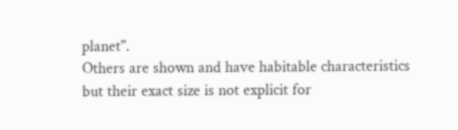planet".
Others are shown and have habitable characteristics but their exact size is not explicit for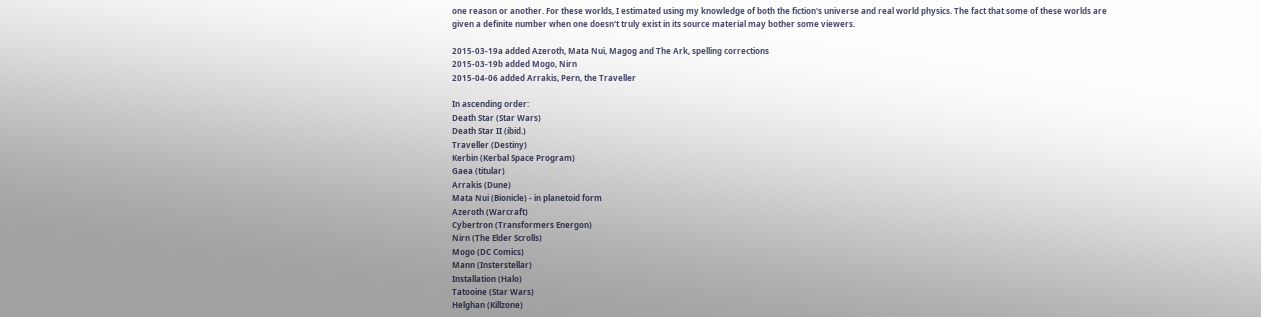one reason or another. For these worlds, I estimated using my knowledge of both the fiction's universe and real world physics. The fact that some of these worlds are given a definite number when one doesn't truly exist in its source material may bother some viewers.

2015-03-19a added Azeroth, Mata Nui, Magog and The Ark, spelling corrections
2015-03-19b added Mogo, Nirn
2015-04-06 added Arrakis, Pern, the Traveller

In ascending order:
Death Star (Star Wars)
Death Star II (ibid.)
Traveller (Destiny)
Kerbin (Kerbal Space Program)
Gaea (titular)
Arrakis (Dune)
Mata Nui (Bionicle) - in planetoid form
Azeroth (Warcraft)
Cybertron (Transformers Energon)
Nirn (The Elder Scrolls)
Mogo (DC Comics)
Mann (Insterstellar)
Installation (Halo)
Tatooine (Star Wars)
Helghan (Killzone)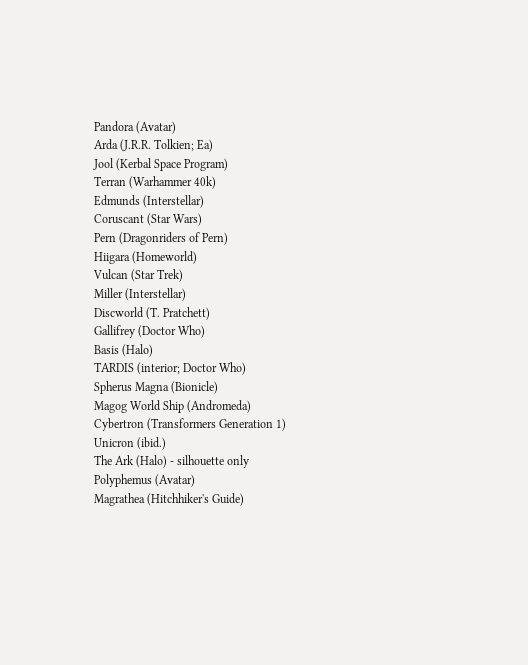Pandora (Avatar)
Arda (J.R.R. Tolkien; Ea)
Jool (Kerbal Space Program)
Terran (Warhammer 40k)
Edmunds (Interstellar)
Coruscant (Star Wars)
Pern (Dragonriders of Pern)
Hiigara (Homeworld)
Vulcan (Star Trek)
Miller (Interstellar)
Discworld (T. Pratchett)
Gallifrey (Doctor Who)
Basis (Halo)
TARDIS (interior; Doctor Who)
Spherus Magna (Bionicle)
Magog World Ship (Andromeda)
Cybertron (Transformers Generation 1)
Unicron (ibid.)
The Ark (Halo) - silhouette only
Polyphemus (Avatar)
Magrathea (Hitchhiker's Guide)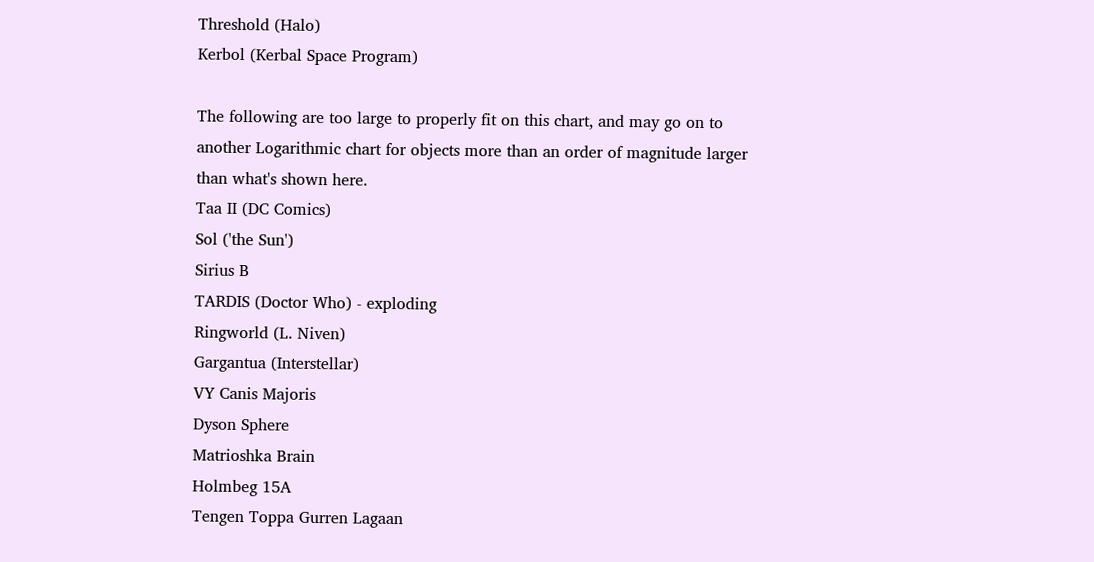Threshold (Halo)
Kerbol (Kerbal Space Program)

The following are too large to properly fit on this chart, and may go on to another Logarithmic chart for objects more than an order of magnitude larger than what's shown here.
Taa II (DC Comics)
Sol ('the Sun')
Sirius B
TARDIS (Doctor Who) - exploding
Ringworld (L. Niven)
Gargantua (Interstellar)
VY Canis Majoris
Dyson Sphere
Matrioshka Brain
Holmbeg 15A
Tengen Toppa Gurren Lagaan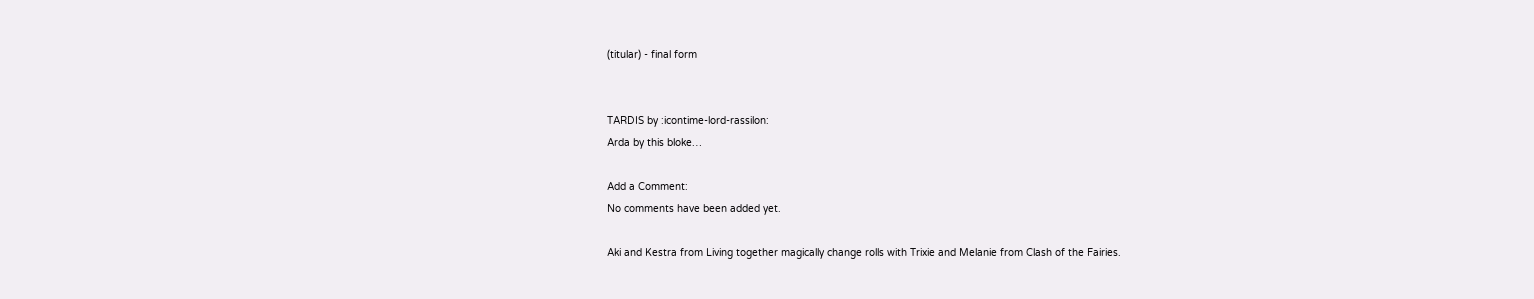(titular) - final form


TARDIS by :icontime-lord-rassilon:
Arda by this bloke…

Add a Comment:
No comments have been added yet.

Aki and Kestra from Living together magically change rolls with Trixie and Melanie from Clash of the Fairies.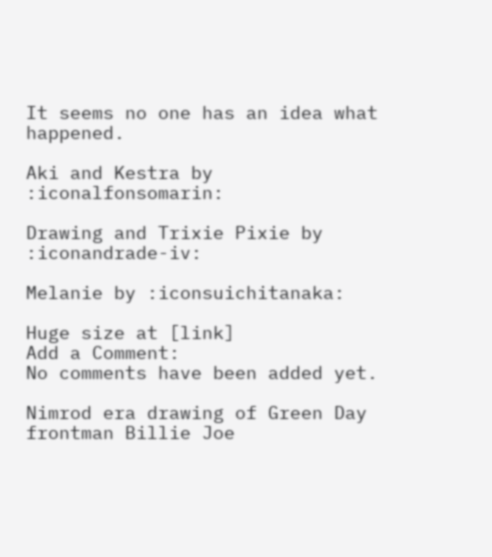It seems no one has an idea what happened.

Aki and Kestra by :iconalfonsomarin:

Drawing and Trixie Pixie by :iconandrade-iv:

Melanie by :iconsuichitanaka:

Huge size at [link]
Add a Comment:
No comments have been added yet.

Nimrod era drawing of Green Day frontman Billie Joe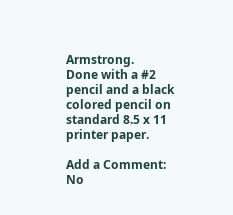Armstrong.
Done with a #2 pencil and a black colored pencil on standard 8.5 x 11 printer paper.

Add a Comment:
No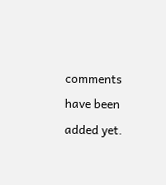comments have been added yet.